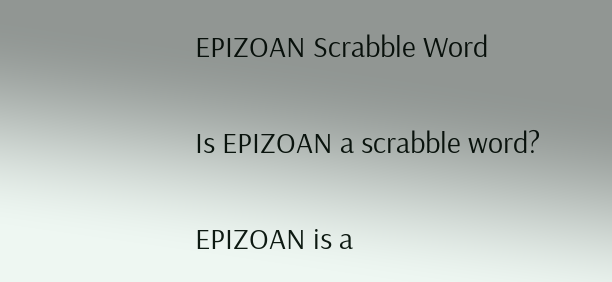EPIZOAN Scrabble Word

Is EPIZOAN a scrabble word?

EPIZOAN is a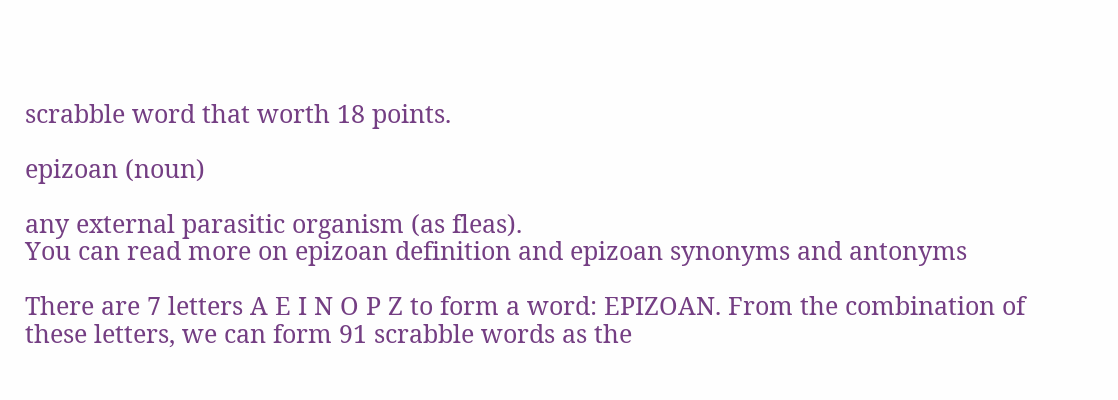scrabble word that worth 18 points.

epizoan (noun)

any external parasitic organism (as fleas).
You can read more on epizoan definition and epizoan synonyms and antonyms

There are 7 letters A E I N O P Z to form a word: EPIZOAN. From the combination of these letters, we can form 91 scrabble words as the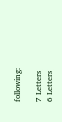following:

7 Letters
6 Letters